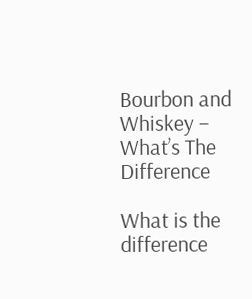Bourbon and Whiskey – What’s The Difference

What is the difference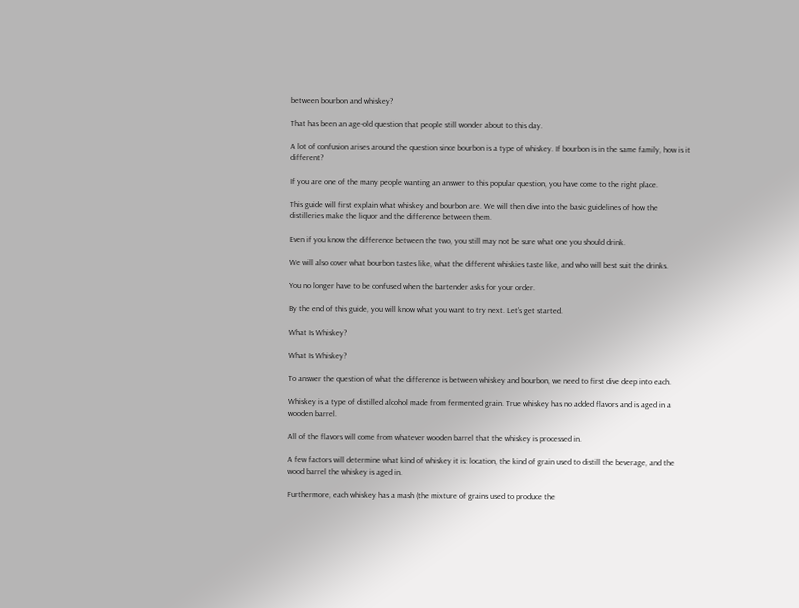between bourbon and whiskey?

That has been an age-old question that people still wonder about to this day.

A lot of confusion arises around the question since bourbon is a type of whiskey. If bourbon is in the same family, how is it different?

If you are one of the many people wanting an answer to this popular question, you have come to the right place.

This guide will first explain what whiskey and bourbon are. We will then dive into the basic guidelines of how the distilleries make the liquor and the difference between them.

Even if you know the difference between the two, you still may not be sure what one you should drink.

We will also cover what bourbon tastes like, what the different whiskies taste like, and who will best suit the drinks.

You no longer have to be confused when the bartender asks for your order.

By the end of this guide, you will know what you want to try next. Let’s get started.

What Is Whiskey?

What Is Whiskey?

To answer the question of what the difference is between whiskey and bourbon, we need to first dive deep into each.

Whiskey is a type of distilled alcohol made from fermented grain. True whiskey has no added flavors and is aged in a wooden barrel.

All of the flavors will come from whatever wooden barrel that the whiskey is processed in.

A few factors will determine what kind of whiskey it is: location, the kind of grain used to distill the beverage, and the wood barrel the whiskey is aged in.

Furthermore, each whiskey has a mash (the mixture of grains used to produce the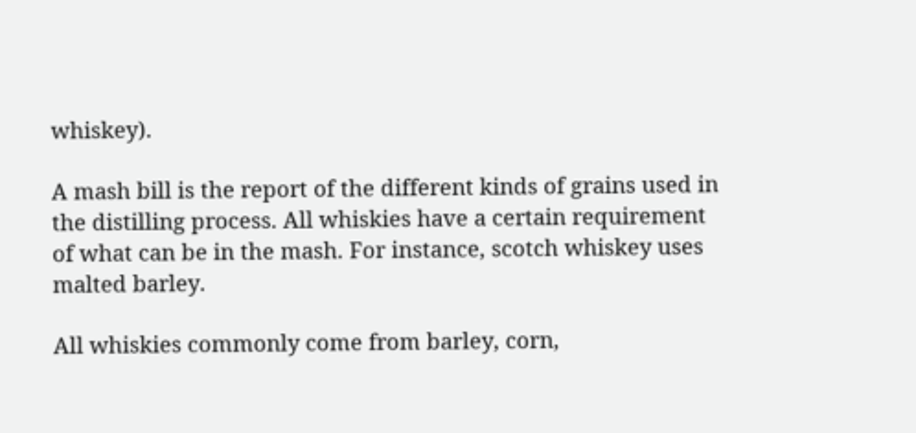whiskey).

A mash bill is the report of the different kinds of grains used in the distilling process. All whiskies have a certain requirement of what can be in the mash. For instance, scotch whiskey uses malted barley.

All whiskies commonly come from barley, corn,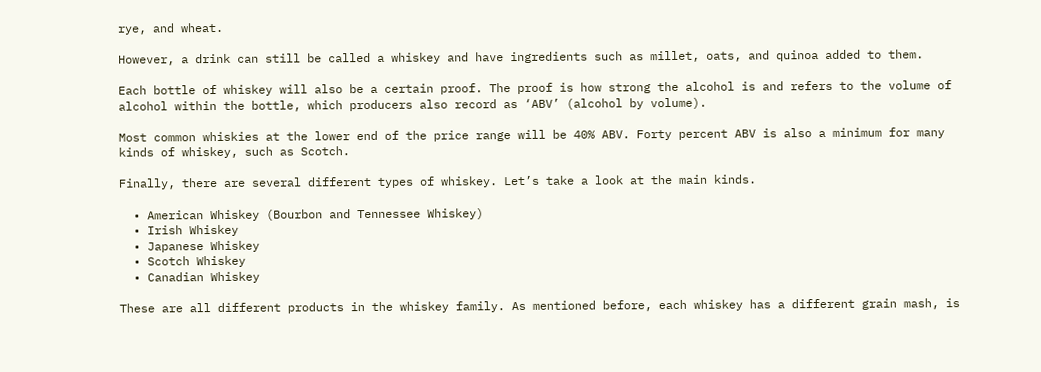rye, and wheat.

However, a drink can still be called a whiskey and have ingredients such as millet, oats, and quinoa added to them.

Each bottle of whiskey will also be a certain proof. The proof is how strong the alcohol is and refers to the volume of alcohol within the bottle, which producers also record as ‘ABV’ (alcohol by volume).

Most common whiskies at the lower end of the price range will be 40% ABV. Forty percent ABV is also a minimum for many kinds of whiskey, such as Scotch.

Finally, there are several different types of whiskey. Let’s take a look at the main kinds.

  • American Whiskey (Bourbon and Tennessee Whiskey)
  • Irish Whiskey
  • Japanese Whiskey
  • Scotch Whiskey
  • Canadian Whiskey

These are all different products in the whiskey family. As mentioned before, each whiskey has a different grain mash, is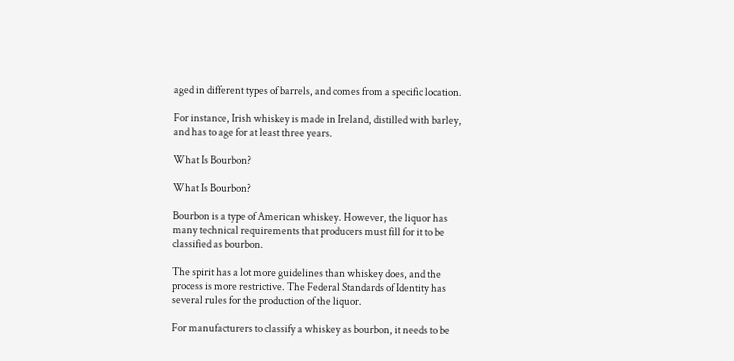aged in different types of barrels, and comes from a specific location.

For instance, Irish whiskey is made in Ireland, distilled with barley, and has to age for at least three years.

What Is Bourbon?

What Is Bourbon?

Bourbon is a type of American whiskey. However, the liquor has many technical requirements that producers must fill for it to be classified as bourbon.

The spirit has a lot more guidelines than whiskey does, and the process is more restrictive. The Federal Standards of Identity has several rules for the production of the liquor.

For manufacturers to classify a whiskey as bourbon, it needs to be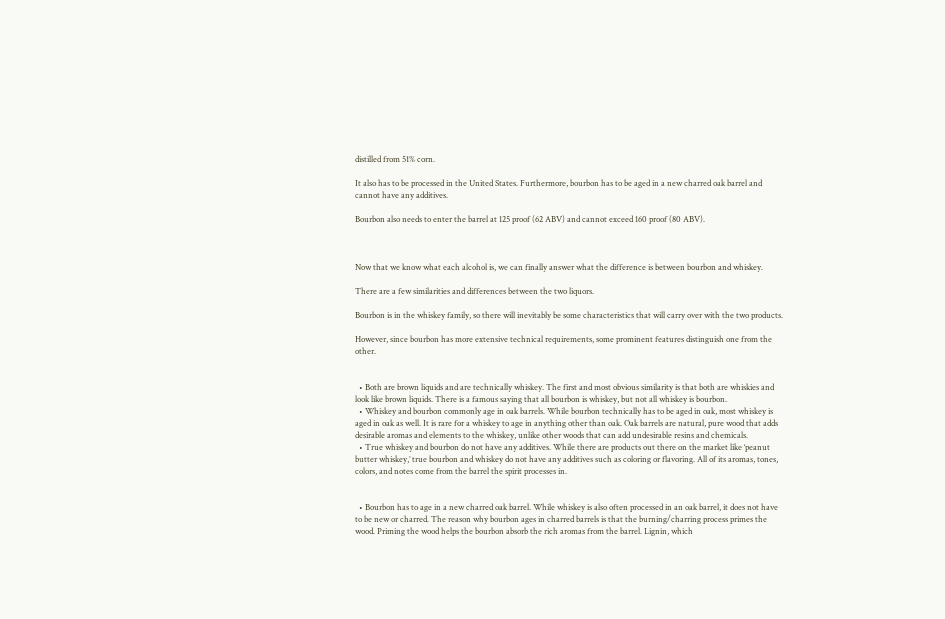distilled from 51% corn.

It also has to be processed in the United States. Furthermore, bourbon has to be aged in a new charred oak barrel and cannot have any additives.

Bourbon also needs to enter the barrel at 125 proof (62 ABV) and cannot exceed 160 proof (80 ABV).



Now that we know what each alcohol is, we can finally answer what the difference is between bourbon and whiskey.

There are a few similarities and differences between the two liquors.

Bourbon is in the whiskey family, so there will inevitably be some characteristics that will carry over with the two products.

However, since bourbon has more extensive technical requirements, some prominent features distinguish one from the other.


  • Both are brown liquids and are technically whiskey. The first and most obvious similarity is that both are whiskies and look like brown liquids. There is a famous saying that all bourbon is whiskey, but not all whiskey is bourbon.
  • Whiskey and bourbon commonly age in oak barrels. While bourbon technically has to be aged in oak, most whiskey is aged in oak as well. It is rare for a whiskey to age in anything other than oak. Oak barrels are natural, pure wood that adds desirable aromas and elements to the whiskey, unlike other woods that can add undesirable resins and chemicals.
  • True whiskey and bourbon do not have any additives. While there are products out there on the market like ‘peanut butter whiskey,’ true bourbon and whiskey do not have any additives such as coloring or flavoring. All of its aromas, tones, colors, and notes come from the barrel the spirit processes in.


  • Bourbon has to age in a new charred oak barrel. While whiskey is also often processed in an oak barrel, it does not have to be new or charred. The reason why bourbon ages in charred barrels is that the burning/charring process primes the wood. Priming the wood helps the bourbon absorb the rich aromas from the barrel. Lignin, which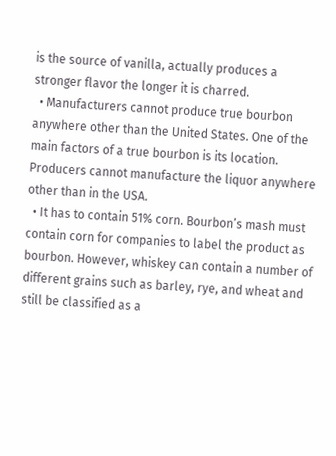is the source of vanilla, actually produces a stronger flavor the longer it is charred.
  • Manufacturers cannot produce true bourbon anywhere other than the United States. One of the main factors of a true bourbon is its location. Producers cannot manufacture the liquor anywhere other than in the USA.
  • It has to contain 51% corn. Bourbon’s mash must contain corn for companies to label the product as bourbon. However, whiskey can contain a number of different grains such as barley, rye, and wheat and still be classified as a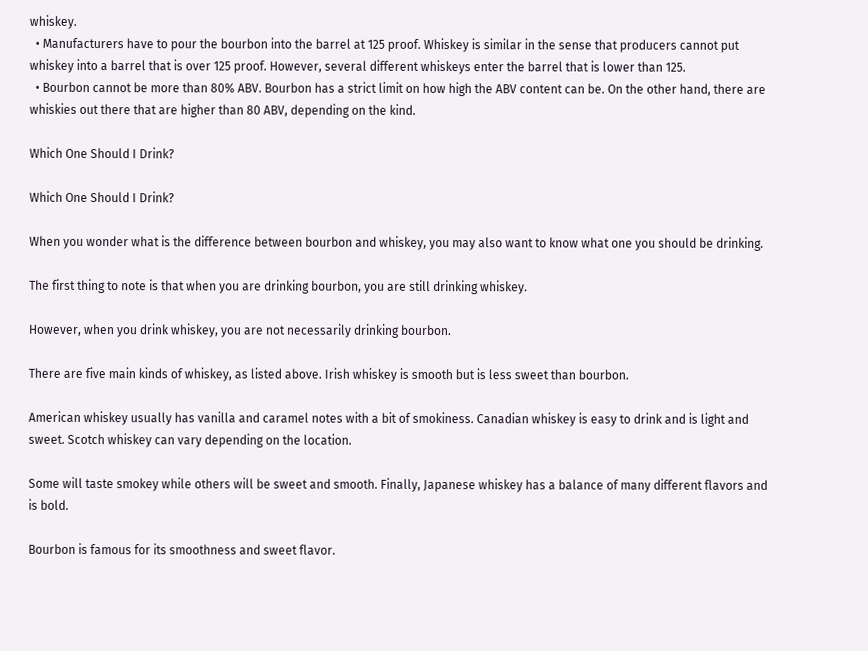whiskey.
  • Manufacturers have to pour the bourbon into the barrel at 125 proof. Whiskey is similar in the sense that producers cannot put whiskey into a barrel that is over 125 proof. However, several different whiskeys enter the barrel that is lower than 125.
  • Bourbon cannot be more than 80% ABV. Bourbon has a strict limit on how high the ABV content can be. On the other hand, there are whiskies out there that are higher than 80 ABV, depending on the kind.

Which One Should I Drink?

Which One Should I Drink?

When you wonder what is the difference between bourbon and whiskey, you may also want to know what one you should be drinking.

The first thing to note is that when you are drinking bourbon, you are still drinking whiskey.

However, when you drink whiskey, you are not necessarily drinking bourbon.

There are five main kinds of whiskey, as listed above. Irish whiskey is smooth but is less sweet than bourbon.

American whiskey usually has vanilla and caramel notes with a bit of smokiness. Canadian whiskey is easy to drink and is light and sweet. Scotch whiskey can vary depending on the location.

Some will taste smokey while others will be sweet and smooth. Finally, Japanese whiskey has a balance of many different flavors and is bold.

Bourbon is famous for its smoothness and sweet flavor.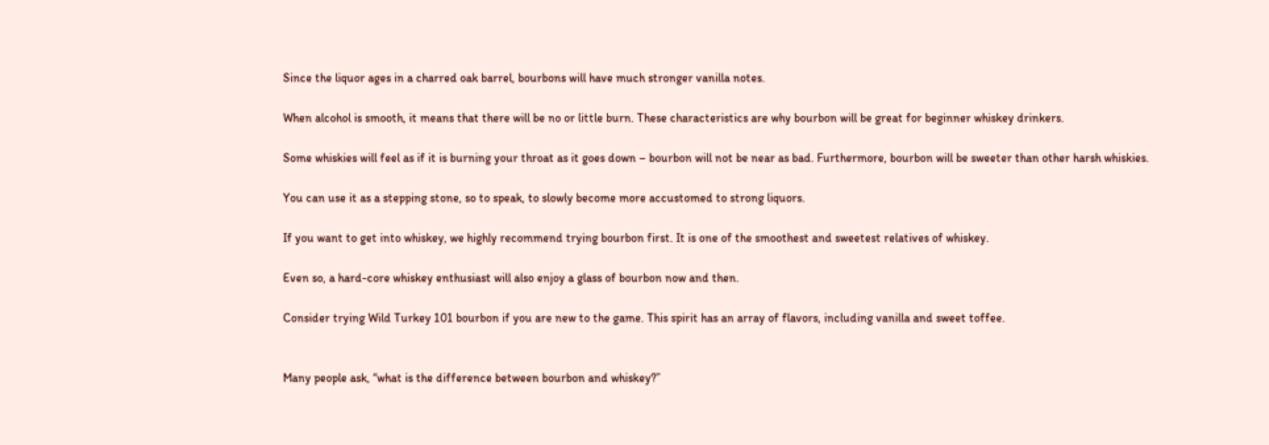Since the liquor ages in a charred oak barrel, bourbons will have much stronger vanilla notes.

When alcohol is smooth, it means that there will be no or little burn. These characteristics are why bourbon will be great for beginner whiskey drinkers.

Some whiskies will feel as if it is burning your throat as it goes down – bourbon will not be near as bad. Furthermore, bourbon will be sweeter than other harsh whiskies.

You can use it as a stepping stone, so to speak, to slowly become more accustomed to strong liquors.

If you want to get into whiskey, we highly recommend trying bourbon first. It is one of the smoothest and sweetest relatives of whiskey.

Even so, a hard-core whiskey enthusiast will also enjoy a glass of bourbon now and then.

Consider trying Wild Turkey 101 bourbon if you are new to the game. This spirit has an array of flavors, including vanilla and sweet toffee.


Many people ask, “what is the difference between bourbon and whiskey?”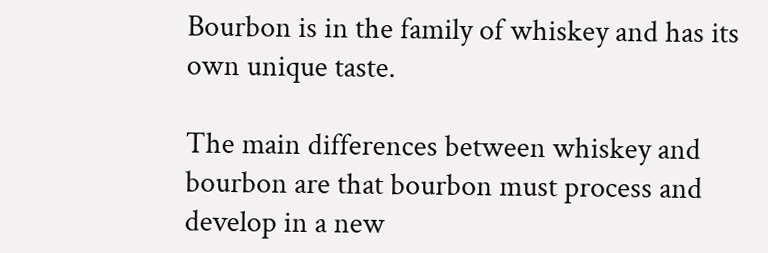Bourbon is in the family of whiskey and has its own unique taste.

The main differences between whiskey and bourbon are that bourbon must process and develop in a new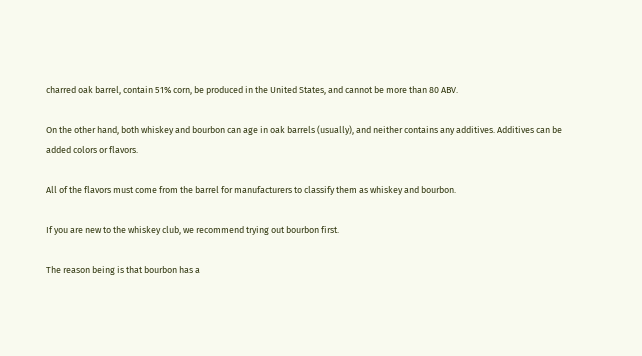charred oak barrel, contain 51% corn, be produced in the United States, and cannot be more than 80 ABV.

On the other hand, both whiskey and bourbon can age in oak barrels (usually), and neither contains any additives. Additives can be added colors or flavors.

All of the flavors must come from the barrel for manufacturers to classify them as whiskey and bourbon.

If you are new to the whiskey club, we recommend trying out bourbon first.

The reason being is that bourbon has a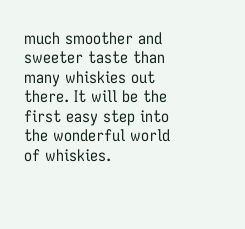much smoother and sweeter taste than many whiskies out there. It will be the first easy step into the wonderful world of whiskies.